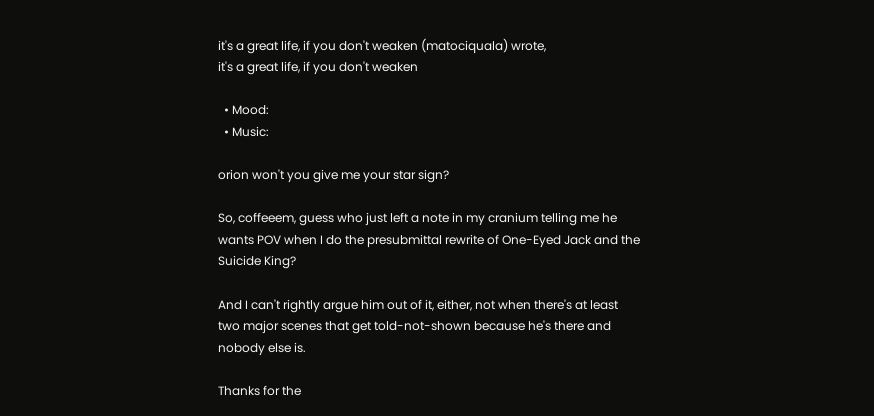it's a great life, if you don't weaken (matociquala) wrote,
it's a great life, if you don't weaken

  • Mood:
  • Music:

orion won't you give me your star sign?

So, coffeeem, guess who just left a note in my cranium telling me he wants POV when I do the presubmittal rewrite of One-Eyed Jack and the Suicide King?

And I can't rightly argue him out of it, either, not when there's at least two major scenes that get told-not-shown because he's there and nobody else is.

Thanks for the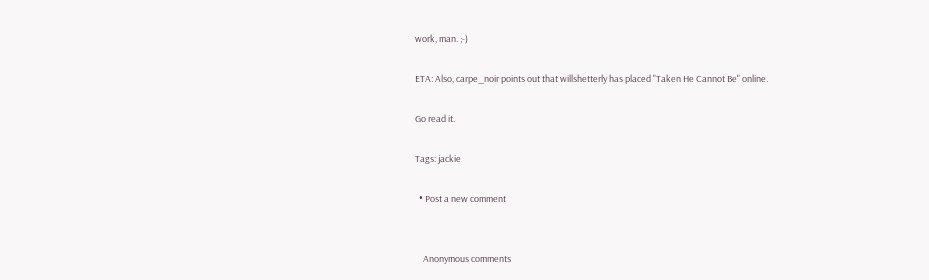work, man. ;-)

ETA: Also, carpe_noir points out that willshetterly has placed "Taken He Cannot Be" online.

Go read it.

Tags: jackie

  • Post a new comment


    Anonymous comments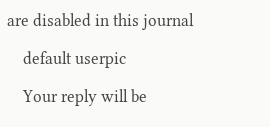are disabled in this journal

    default userpic

    Your reply will be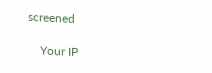screened

    Your IP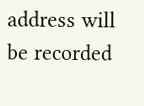address will be recorded